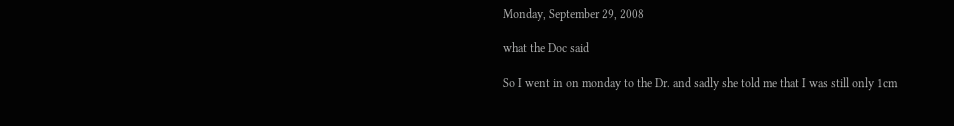Monday, September 29, 2008

what the Doc said

So I went in on monday to the Dr. and sadly she told me that I was still only 1cm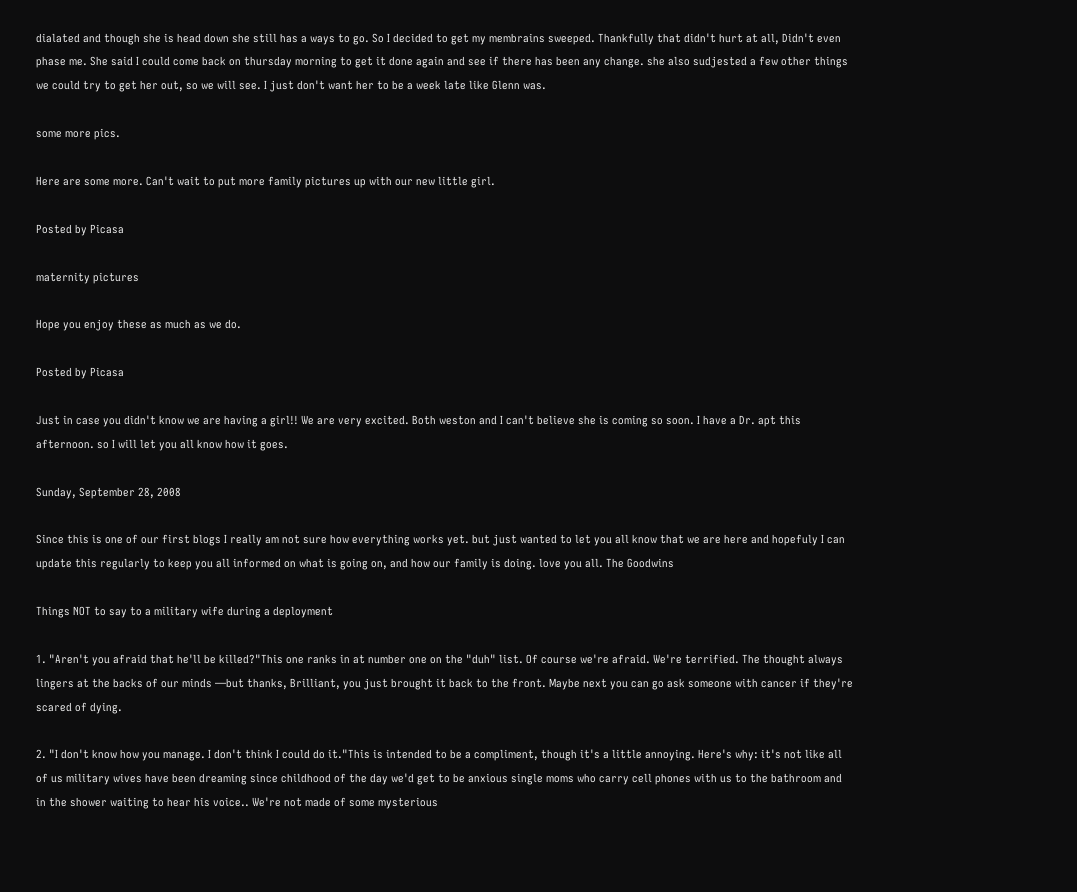dialated and though she is head down she still has a ways to go. So I decided to get my membrains sweeped. Thankfully that didn't hurt at all, Didn't even phase me. She said I could come back on thursday morning to get it done again and see if there has been any change. she also sudjested a few other things we could try to get her out, so we will see. I just don't want her to be a week late like Glenn was.

some more pics.

Here are some more. Can't wait to put more family pictures up with our new little girl.

Posted by Picasa

maternity pictures

Hope you enjoy these as much as we do.

Posted by Picasa

Just in case you didn't know we are having a girl!! We are very excited. Both weston and I can't believe she is coming so soon. I have a Dr. apt this afternoon. so I will let you all know how it goes.

Sunday, September 28, 2008

Since this is one of our first blogs I really am not sure how everything works yet. but just wanted to let you all know that we are here and hopefuly I can update this regularly to keep you all informed on what is going on, and how our family is doing. love you all. The Goodwins

Things NOT to say to a military wife during a deployment

1. "Aren't you afraid that he'll be killed?"This one ranks in at number one on the "duh" list. Of course we're afraid. We're terrified. The thought always lingers at the backs of our minds —but thanks, Brilliant, you just brought it back to the front. Maybe next you can go ask someone with cancer if they're scared of dying.

2. "I don't know how you manage. I don't think I could do it."This is intended to be a compliment, though it's a little annoying. Here's why: it's not like all of us military wives have been dreaming since childhood of the day we'd get to be anxious single moms who carry cell phones with us to the bathroom and in the shower waiting to hear his voice.. We're not made of some mysterious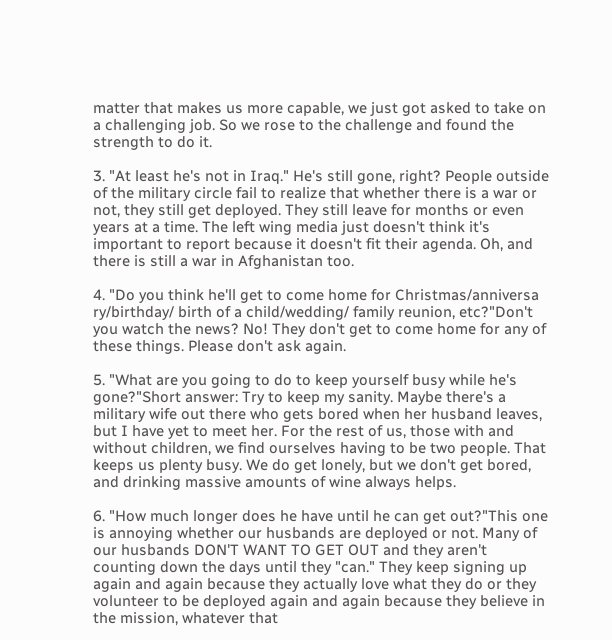matter that makes us more capable, we just got asked to take on a challenging job. So we rose to the challenge and found the strength to do it.

3. "At least he's not in Iraq." He's still gone, right? People outside of the military circle fail to realize that whether there is a war or not, they still get deployed. They still leave for months or even years at a time. The left wing media just doesn't think it's important to report because it doesn't fit their agenda. Oh, and there is still a war in Afghanistan too.

4. "Do you think he'll get to come home for Christmas/anniversa ry/birthday/ birth of a child/wedding/ family reunion, etc?"Don't you watch the news? No! They don't get to come home for any of these things. Please don't ask again.

5. "What are you going to do to keep yourself busy while he's gone?"Short answer: Try to keep my sanity. Maybe there's a military wife out there who gets bored when her husband leaves, but I have yet to meet her. For the rest of us, those with and without children, we find ourselves having to be two people. That keeps us plenty busy. We do get lonely, but we don't get bored, and drinking massive amounts of wine always helps.

6. "How much longer does he have until he can get out?"This one is annoying whether our husbands are deployed or not. Many of our husbands DON'T WANT TO GET OUT and they aren't counting down the days until they "can." They keep signing up again and again because they actually love what they do or they volunteer to be deployed again and again because they believe in the mission, whatever that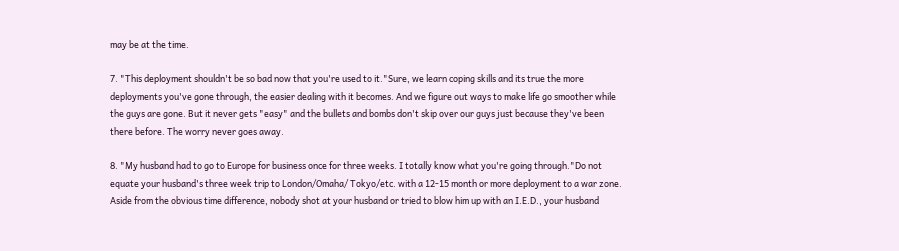may be at the time.

7. "This deployment shouldn't be so bad now that you're used to it."Sure, we learn coping skills and its true the more deployments you've gone through, the easier dealing with it becomes. And we figure out ways to make life go smoother while the guys are gone. But it never gets "easy" and the bullets and bombs don't skip over our guys just because they've been there before. The worry never goes away.

8. "My husband had to go to Europe for business once for three weeks. I totally know what you're going through."Do not equate your husband's three week trip to London/Omaha/ Tokyo/etc. with a 12-15 month or more deployment to a war zone. Aside from the obvious time difference, nobody shot at your husband or tried to blow him up with an I.E.D., your husband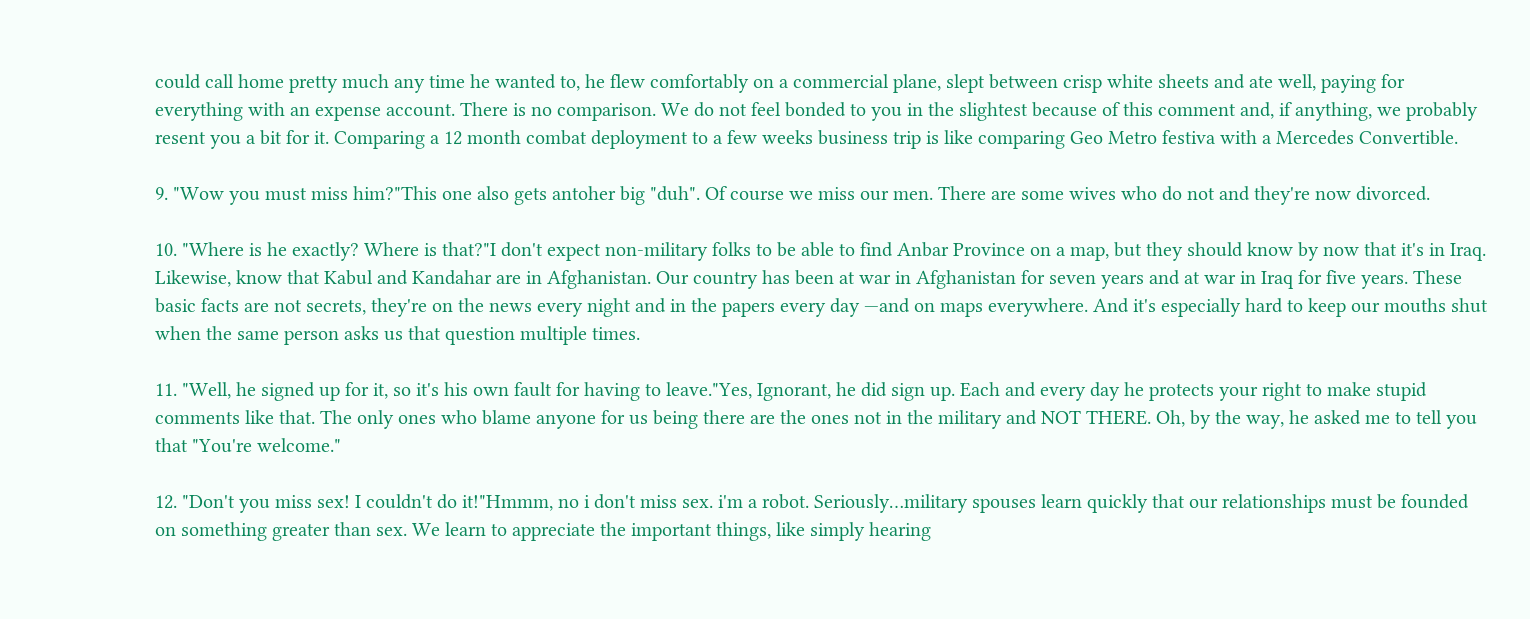could call home pretty much any time he wanted to, he flew comfortably on a commercial plane, slept between crisp white sheets and ate well, paying for everything with an expense account. There is no comparison. We do not feel bonded to you in the slightest because of this comment and, if anything, we probably resent you a bit for it. Comparing a 12 month combat deployment to a few weeks business trip is like comparing Geo Metro festiva with a Mercedes Convertible.

9. "Wow you must miss him?"This one also gets antoher big "duh". Of course we miss our men. There are some wives who do not and they're now divorced.

10. "Where is he exactly? Where is that?"I don't expect non-military folks to be able to find Anbar Province on a map, but they should know by now that it's in Iraq. Likewise, know that Kabul and Kandahar are in Afghanistan. Our country has been at war in Afghanistan for seven years and at war in Iraq for five years. These basic facts are not secrets, they're on the news every night and in the papers every day —and on maps everywhere. And it's especially hard to keep our mouths shut when the same person asks us that question multiple times.

11. "Well, he signed up for it, so it's his own fault for having to leave."Yes, Ignorant, he did sign up. Each and every day he protects your right to make stupid comments like that. The only ones who blame anyone for us being there are the ones not in the military and NOT THERE. Oh, by the way, he asked me to tell you that "You're welcome."

12. "Don't you miss sex! I couldn't do it!"Hmmm, no i don't miss sex. i'm a robot. Seriously…military spouses learn quickly that our relationships must be founded on something greater than sex. We learn to appreciate the important things, like simply hearing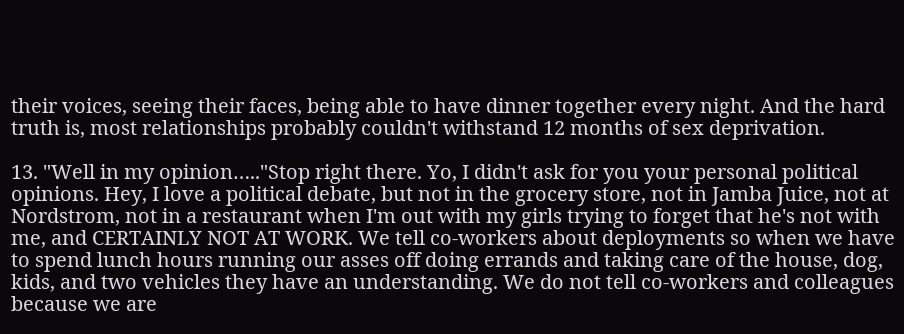their voices, seeing their faces, being able to have dinner together every night. And the hard truth is, most relationships probably couldn't withstand 12 months of sex deprivation.

13. "Well in my opinion….."Stop right there. Yo, I didn't ask for you your personal political opinions. Hey, I love a political debate, but not in the grocery store, not in Jamba Juice, not at Nordstrom, not in a restaurant when I'm out with my girls trying to forget that he's not with me, and CERTAINLY NOT AT WORK. We tell co-workers about deployments so when we have to spend lunch hours running our asses off doing errands and taking care of the house, dog, kids, and two vehicles they have an understanding. We do not tell co-workers and colleagues because we are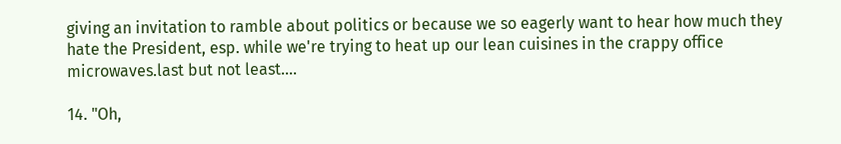giving an invitation to ramble about politics or because we so eagerly want to hear how much they hate the President, esp. while we're trying to heat up our lean cuisines in the crappy office microwaves.last but not least….

14. "Oh,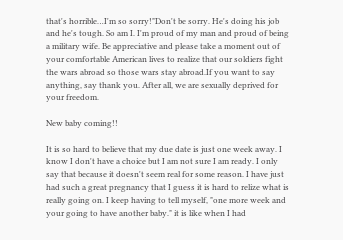that's horrible…I'm so sorry!"Don't be sorry. He's doing his job and he's tough. So am I. I'm proud of my man and proud of being a military wife. Be appreciative and please take a moment out of your comfortable American lives to realize that our soldiers fight the wars abroad so those wars stay abroad.If you want to say anything, say thank you. After all, we are sexually deprived for your freedom.

New baby coming!!

It is so hard to believe that my due date is just one week away. I know I don't have a choice but I am not sure I am ready. I only say that because it doesn't seem real for some reason. I have just had such a great pregnancy that I guess it is hard to relize what is really going on. I keep having to tell myself, "one more week and your going to have another baby." it is like when I had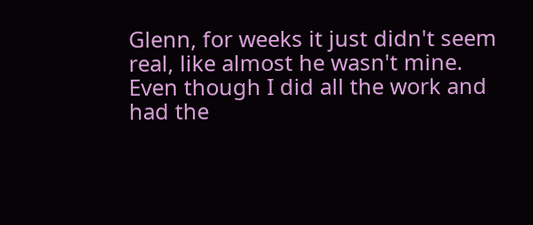Glenn, for weeks it just didn't seem real, like almost he wasn't mine. Even though I did all the work and had the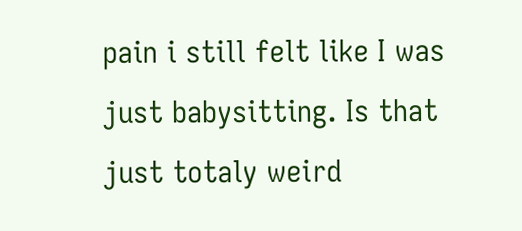pain i still felt like I was just babysitting. Is that just totaly weird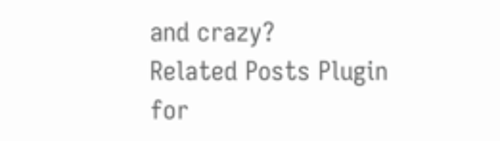and crazy?
Related Posts Plugin for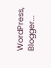WordPress, Blogger...